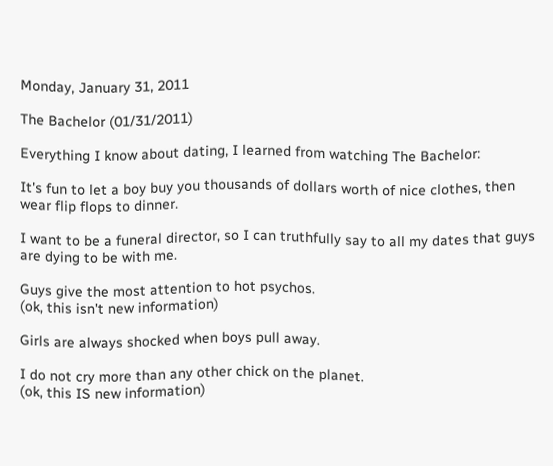Monday, January 31, 2011

The Bachelor (01/31/2011)

Everything I know about dating, I learned from watching The Bachelor:

It's fun to let a boy buy you thousands of dollars worth of nice clothes, then wear flip flops to dinner.

I want to be a funeral director, so I can truthfully say to all my dates that guys are dying to be with me.

Guys give the most attention to hot psychos.
(ok, this isn't new information)

Girls are always shocked when boys pull away.

I do not cry more than any other chick on the planet.
(ok, this IS new information)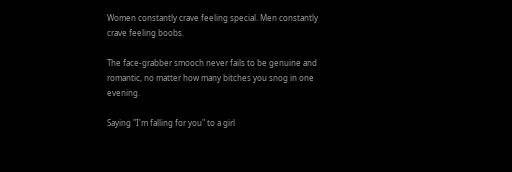Women constantly crave feeling special. Men constantly crave feeling boobs.

The face-grabber smooch never fails to be genuine and romantic, no matter how many bitches you snog in one evening.

Saying "I'm falling for you" to a girl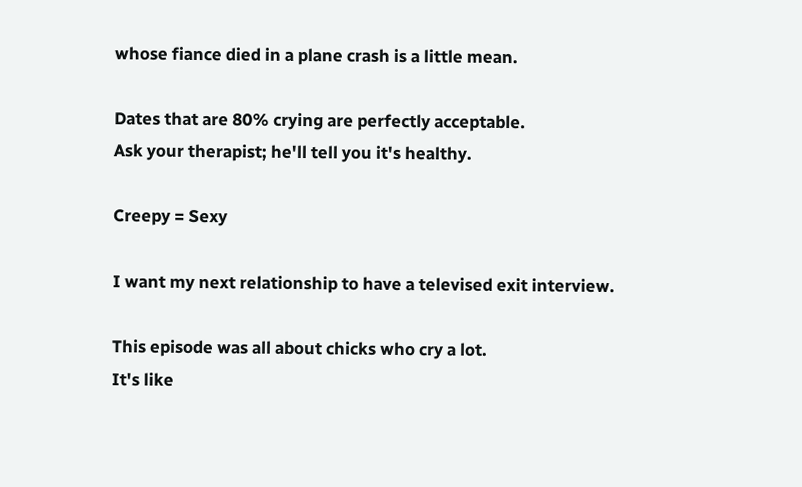whose fiance died in a plane crash is a little mean.

Dates that are 80% crying are perfectly acceptable.
Ask your therapist; he'll tell you it's healthy.

Creepy = Sexy

I want my next relationship to have a televised exit interview.

This episode was all about chicks who cry a lot.
It's like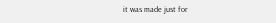it was made just for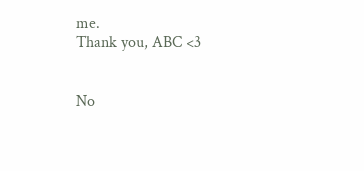me.
Thank you, ABC <3


No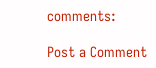comments:

Post a Comment